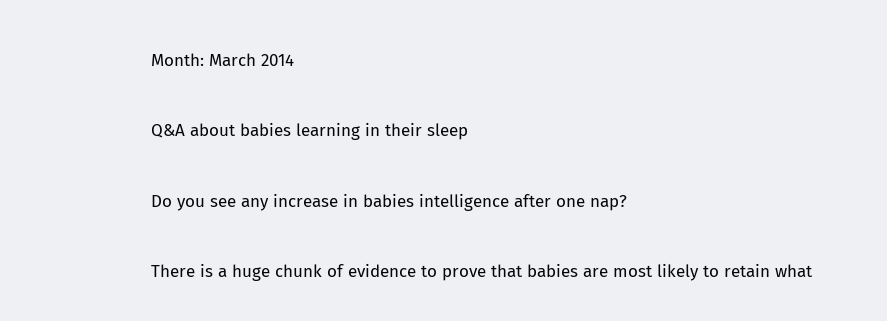Month: March 2014

Q&A about babies learning in their sleep

Do you see any increase in babies intelligence after one nap?

There is a huge chunk of evidence to prove that babies are most likely to retain what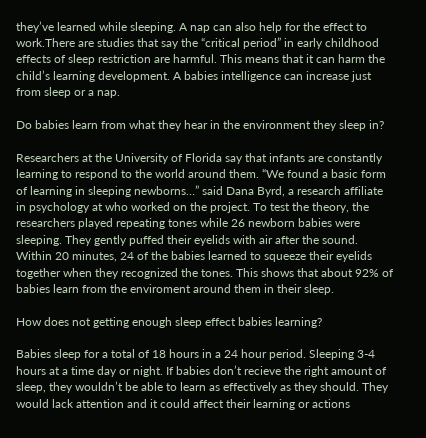they’ve learned while sleeping. A nap can also help for the effect to work.There are studies that say the “critical period” in early childhood effects of sleep restriction are harmful. This means that it can harm the child’s learning development. A babies intelligence can increase just from sleep or a nap.

Do babies learn from what they hear in the environment they sleep in?

Researchers at the University of Florida say that infants are constantly learning to respond to the world around them. “We found a basic form of learning in sleeping newborns…” said Dana Byrd, a research affiliate in psychology at who worked on the project. To test the theory, the researchers played repeating tones while 26 newborn babies were sleeping. They gently puffed their eyelids with air after the sound. Within 20 minutes, 24 of the babies learned to squeeze their eyelids together when they recognized the tones. This shows that about 92% of babies learn from the enviroment around them in their sleep.

How does not getting enough sleep effect babies learning?

Babies sleep for a total of 18 hours in a 24 hour period. Sleeping 3-4 hours at a time day or night. If babies don’t recieve the right amount of sleep, they wouldn’t be able to learn as effectively as they should. They would lack attention and it could affect their learning or actions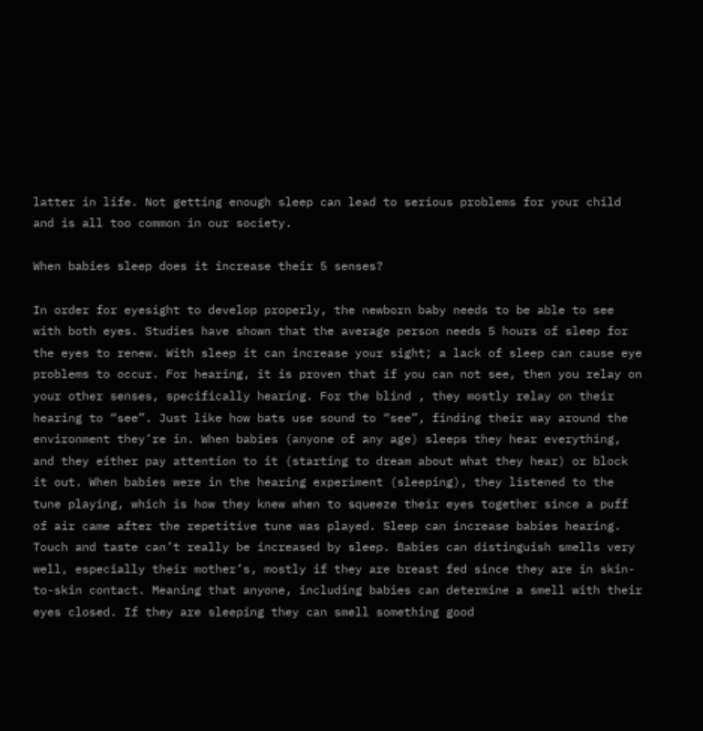latter in life. Not getting enough sleep can lead to serious problems for your child and is all too common in our society.

When babies sleep does it increase their 5 senses?

In order for eyesight to develop properly, the newborn baby needs to be able to see with both eyes. Studies have shown that the average person needs 5 hours of sleep for the eyes to renew. With sleep it can increase your sight; a lack of sleep can cause eye problems to occur. For hearing, it is proven that if you can not see, then you relay on your other senses, specifically hearing. For the blind , they mostly relay on their hearing to “see”. Just like how bats use sound to “see”, finding their way around the environment they’re in. When babies (anyone of any age) sleeps they hear everything, and they either pay attention to it (starting to dream about what they hear) or block it out. When babies were in the hearing experiment (sleeping), they listened to the tune playing, which is how they knew when to squeeze their eyes together since a puff of air came after the repetitive tune was played. Sleep can increase babies hearing. Touch and taste can’t really be increased by sleep. Babies can distinguish smells very well, especially their mother’s, mostly if they are breast fed since they are in skin-to-skin contact. Meaning that anyone, including babies can determine a smell with their eyes closed. If they are sleeping they can smell something good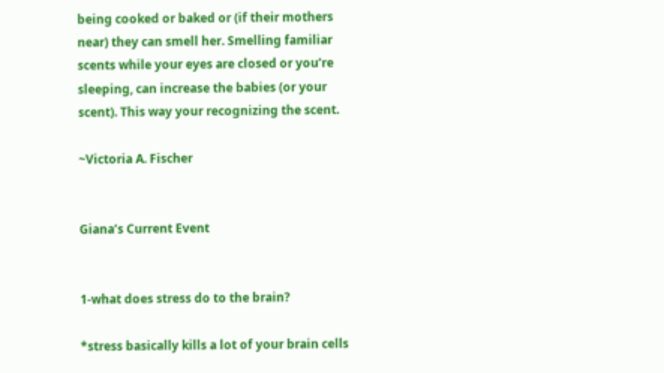being cooked or baked or (if their mothers near) they can smell her. Smelling familiar scents while your eyes are closed or you’re sleeping, can increase the babies (or your scent). This way your recognizing the scent.

~Victoria A. Fischer


Giana’s Current Event


1-what does stress do to the brain?

*stress basically kills a lot of your brain cells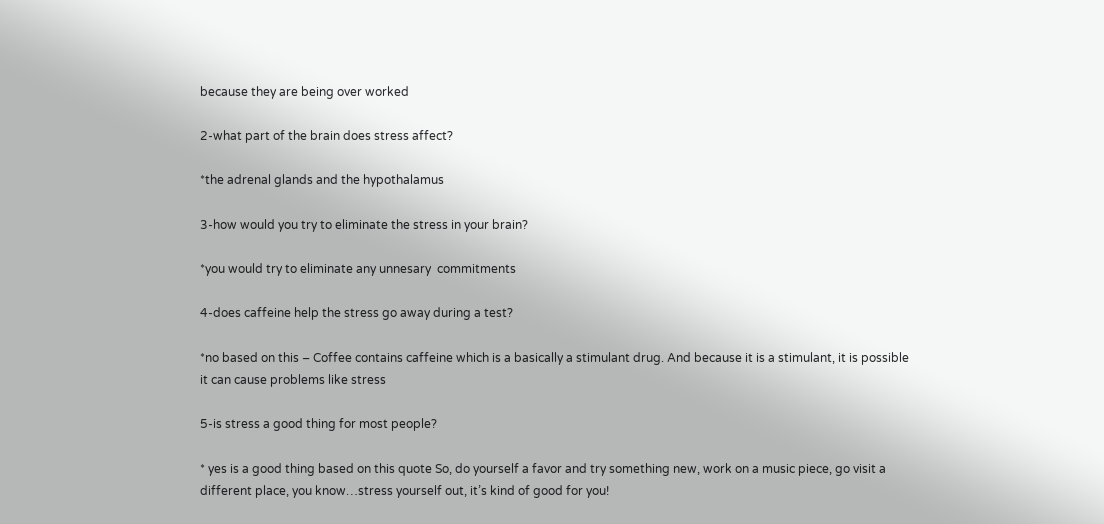because they are being over worked

2-what part of the brain does stress affect?

*the adrenal glands and the hypothalamus

3-how would you try to eliminate the stress in your brain?

*you would try to eliminate any unnesary  commitments

4-does caffeine help the stress go away during a test?

*no based on this – Coffee contains caffeine which is a basically a stimulant drug. And because it is a stimulant, it is possible it can cause problems like stress

5-is stress a good thing for most people?

* yes is a good thing based on this quote So, do yourself a favor and try something new, work on a music piece, go visit a different place, you know…stress yourself out, it’s kind of good for you!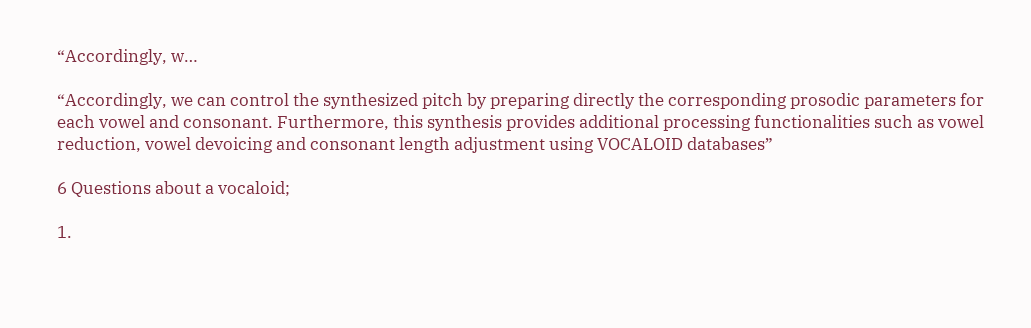“Accordingly, w…

“Accordingly, we can control the synthesized pitch by preparing directly the corresponding prosodic parameters for each vowel and consonant. Furthermore, this synthesis provides additional processing functionalities such as vowel reduction, vowel devoicing and consonant length adjustment using VOCALOID databases”

6 Questions about a vocaloid;

1.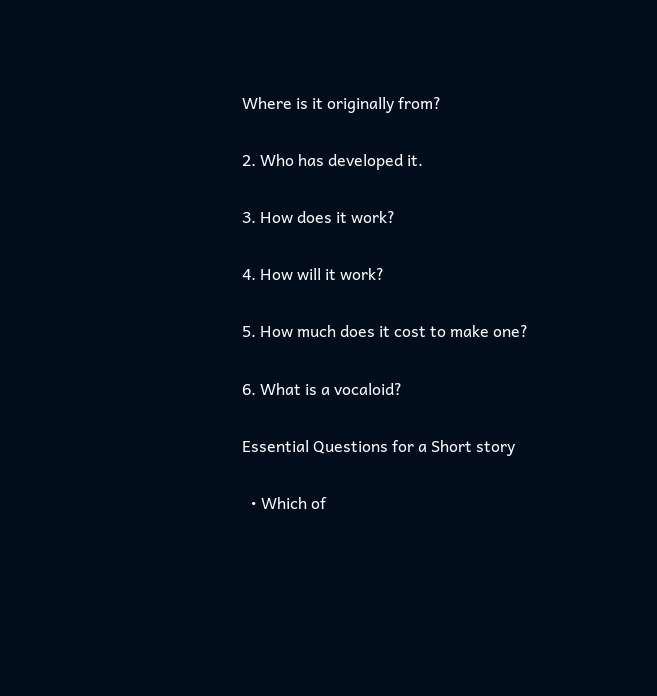Where is it originally from?

2. Who has developed it.

3. How does it work?

4. How will it work?

5. How much does it cost to make one?

6. What is a vocaloid?

Essential Questions for a Short story

  • Which of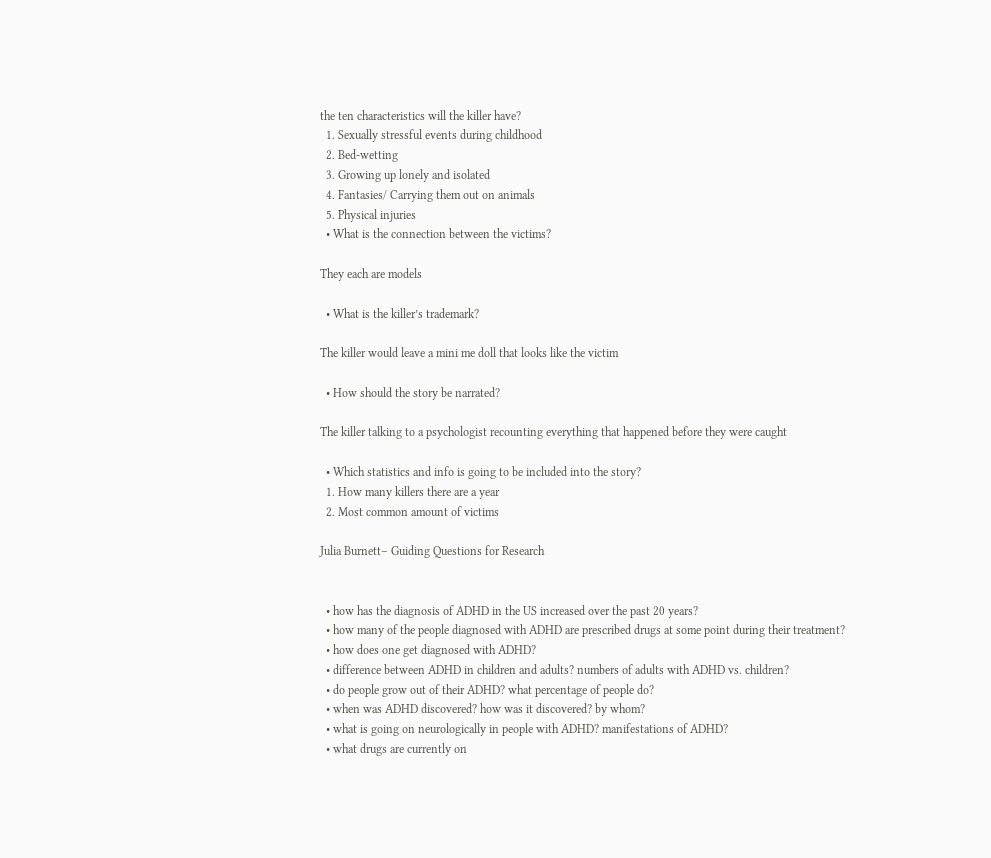the ten characteristics will the killer have?
  1. Sexually stressful events during childhood
  2. Bed-wetting
  3. Growing up lonely and isolated
  4. Fantasies/ Carrying them out on animals
  5. Physical injuries
  • What is the connection between the victims?

They each are models

  • What is the killer’s trademark?

The killer would leave a mini me doll that looks like the victim

  • How should the story be narrated?

The killer talking to a psychologist recounting everything that happened before they were caught

  • Which statistics and info is going to be included into the story?
  1. How many killers there are a year
  2. Most common amount of victims

Julia Burnett– Guiding Questions for Research


  • how has the diagnosis of ADHD in the US increased over the past 20 years?
  • how many of the people diagnosed with ADHD are prescribed drugs at some point during their treatment?
  • how does one get diagnosed with ADHD?
  • difference between ADHD in children and adults? numbers of adults with ADHD vs. children?
  • do people grow out of their ADHD? what percentage of people do?
  • when was ADHD discovered? how was it discovered? by whom?
  • what is going on neurologically in people with ADHD? manifestations of ADHD?
  • what drugs are currently on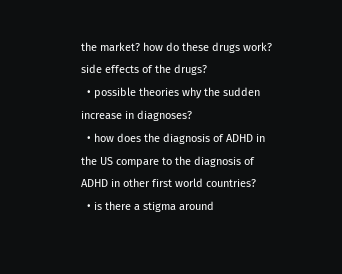the market? how do these drugs work? side effects of the drugs?
  • possible theories why the sudden increase in diagnoses?
  • how does the diagnosis of ADHD in the US compare to the diagnosis of ADHD in other first world countries?
  • is there a stigma around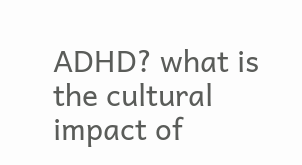ADHD? what is the cultural impact of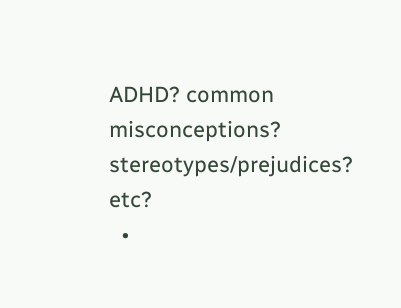ADHD? common misconceptions? stereotypes/prejudices? etc?
  •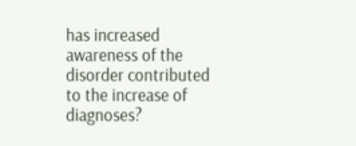has increased awareness of the disorder contributed to the increase of diagnoses?